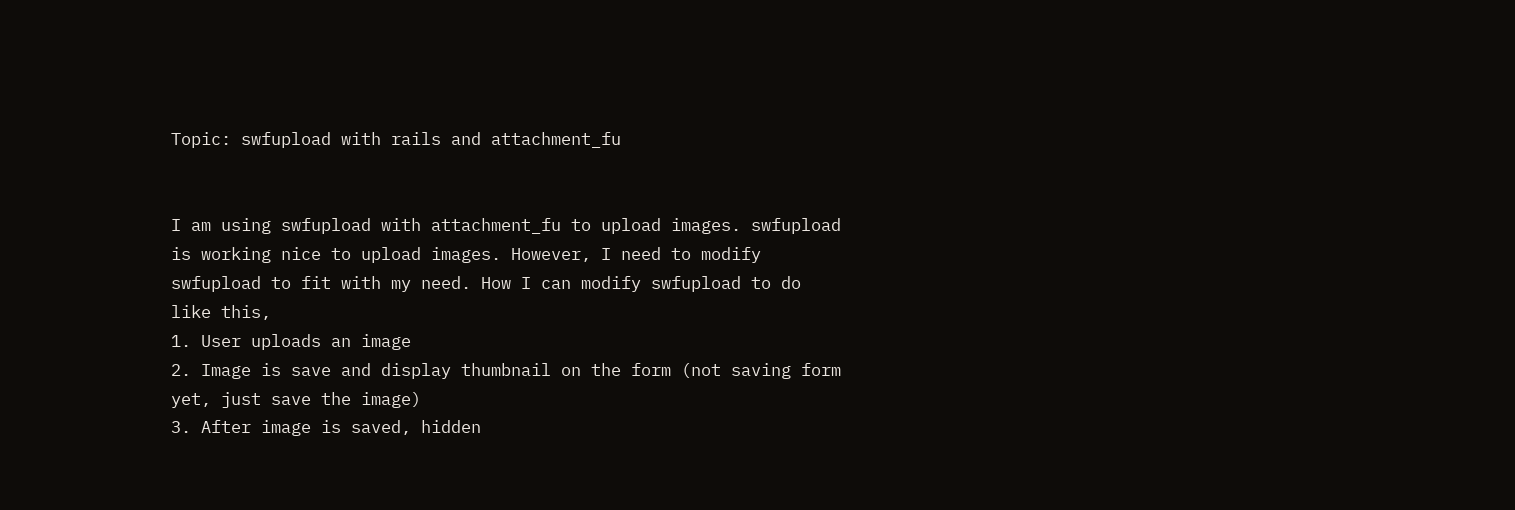Topic: swfupload with rails and attachment_fu


I am using swfupload with attachment_fu to upload images. swfupload is working nice to upload images. However, I need to modify swfupload to fit with my need. How I can modify swfupload to do like this,
1. User uploads an image
2. Image is save and display thumbnail on the form (not saving form yet, just save the image)
3. After image is saved, hidden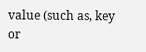value (such as, key or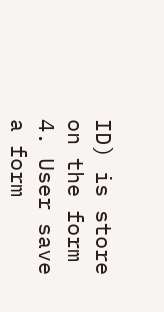ID) is store on the form
4. User save a form